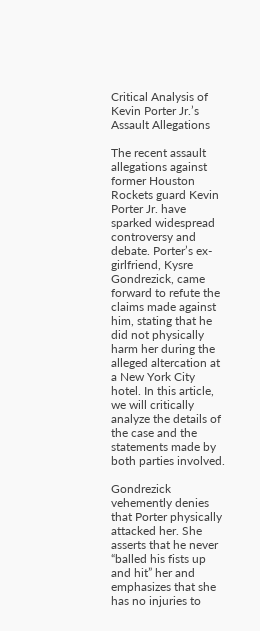Critical Analysis of Kevin Porter Jr.’s Assault Allegations

The recent assault allegations against former Houston Rockets guard Kevin Porter Jr. have sparked widespread controversy and debate. Porter’s ex-girlfriend, Kysre Gondrezick, came forward to refute the claims made against him, stating that he did not physically harm her during the alleged altercation at a New York City hotel. In this article, we will critically analyze the details of the case and the statements made by both parties involved.

Gondrezick vehemently denies that Porter physically attacked her. She asserts that he never “balled his fists up and hit” her and emphasizes that she has no injuries to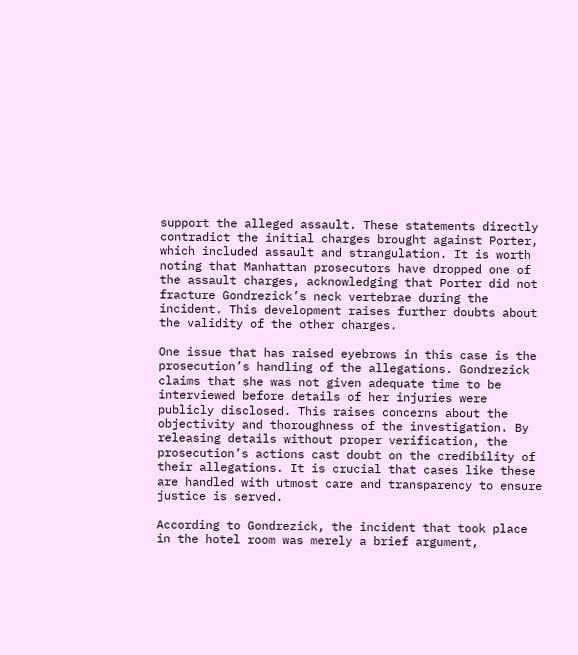support the alleged assault. These statements directly contradict the initial charges brought against Porter, which included assault and strangulation. It is worth noting that Manhattan prosecutors have dropped one of the assault charges, acknowledging that Porter did not fracture Gondrezick’s neck vertebrae during the incident. This development raises further doubts about the validity of the other charges.

One issue that has raised eyebrows in this case is the prosecution’s handling of the allegations. Gondrezick claims that she was not given adequate time to be interviewed before details of her injuries were publicly disclosed. This raises concerns about the objectivity and thoroughness of the investigation. By releasing details without proper verification, the prosecution’s actions cast doubt on the credibility of their allegations. It is crucial that cases like these are handled with utmost care and transparency to ensure justice is served.

According to Gondrezick, the incident that took place in the hotel room was merely a brief argument,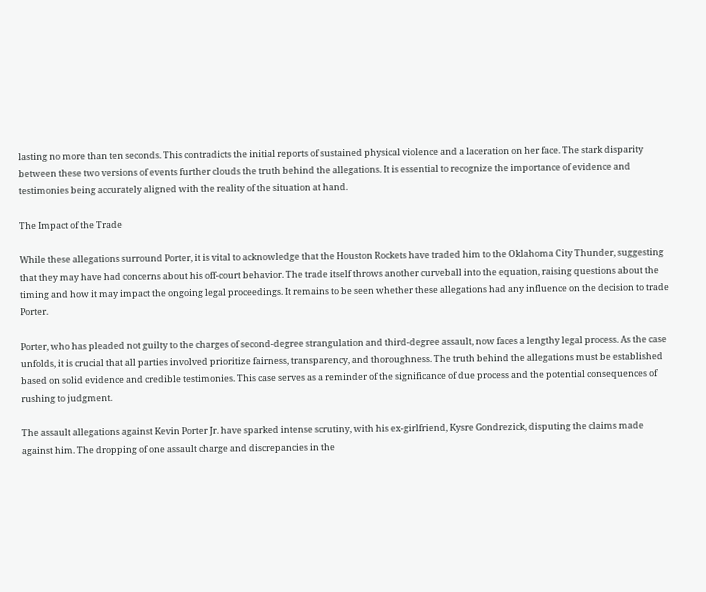lasting no more than ten seconds. This contradicts the initial reports of sustained physical violence and a laceration on her face. The stark disparity between these two versions of events further clouds the truth behind the allegations. It is essential to recognize the importance of evidence and testimonies being accurately aligned with the reality of the situation at hand.

The Impact of the Trade

While these allegations surround Porter, it is vital to acknowledge that the Houston Rockets have traded him to the Oklahoma City Thunder, suggesting that they may have had concerns about his off-court behavior. The trade itself throws another curveball into the equation, raising questions about the timing and how it may impact the ongoing legal proceedings. It remains to be seen whether these allegations had any influence on the decision to trade Porter.

Porter, who has pleaded not guilty to the charges of second-degree strangulation and third-degree assault, now faces a lengthy legal process. As the case unfolds, it is crucial that all parties involved prioritize fairness, transparency, and thoroughness. The truth behind the allegations must be established based on solid evidence and credible testimonies. This case serves as a reminder of the significance of due process and the potential consequences of rushing to judgment.

The assault allegations against Kevin Porter Jr. have sparked intense scrutiny, with his ex-girlfriend, Kysre Gondrezick, disputing the claims made against him. The dropping of one assault charge and discrepancies in the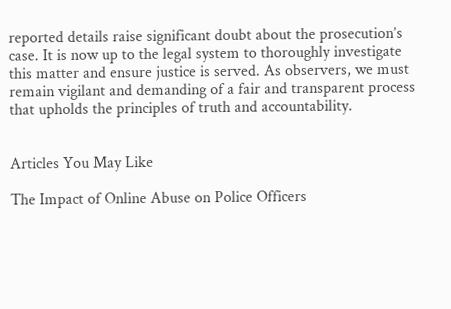reported details raise significant doubt about the prosecution’s case. It is now up to the legal system to thoroughly investigate this matter and ensure justice is served. As observers, we must remain vigilant and demanding of a fair and transparent process that upholds the principles of truth and accountability.


Articles You May Like

The Impact of Online Abuse on Police Officers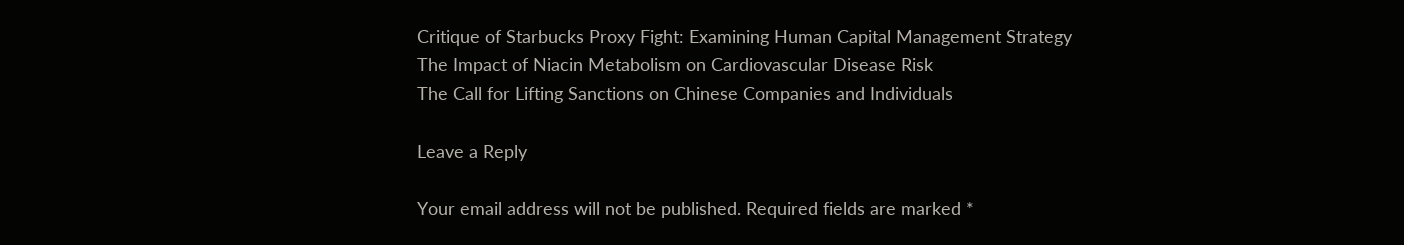Critique of Starbucks Proxy Fight: Examining Human Capital Management Strategy
The Impact of Niacin Metabolism on Cardiovascular Disease Risk
The Call for Lifting Sanctions on Chinese Companies and Individuals

Leave a Reply

Your email address will not be published. Required fields are marked *